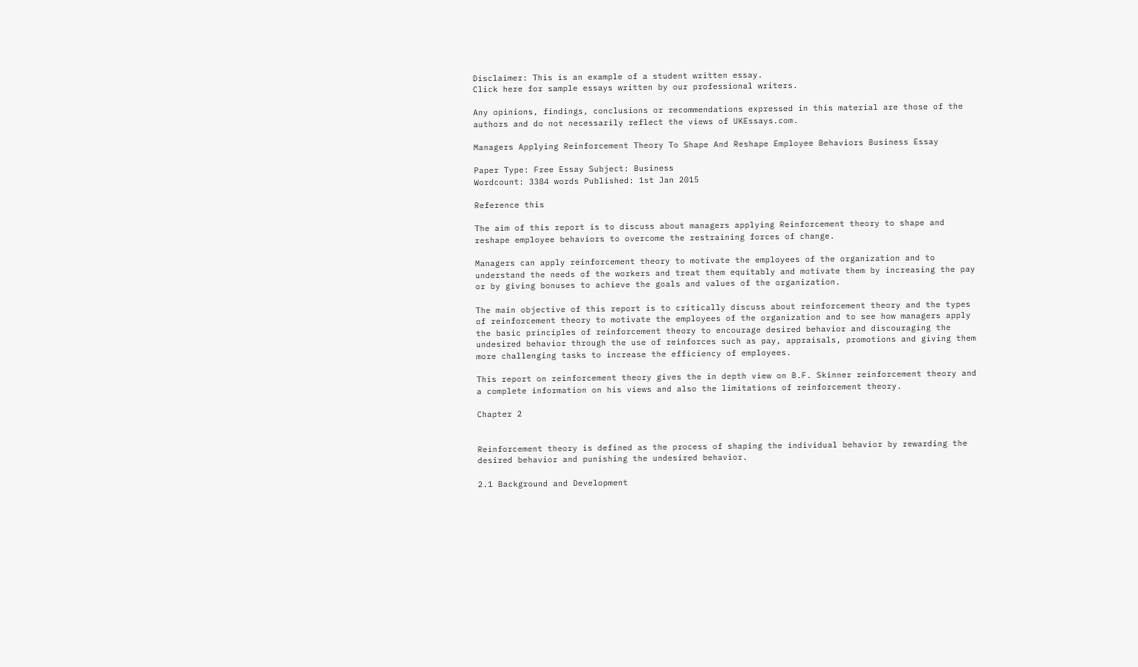Disclaimer: This is an example of a student written essay.
Click here for sample essays written by our professional writers.

Any opinions, findings, conclusions or recommendations expressed in this material are those of the authors and do not necessarily reflect the views of UKEssays.com.

Managers Applying Reinforcement Theory To Shape And Reshape Employee Behaviors Business Essay

Paper Type: Free Essay Subject: Business
Wordcount: 3384 words Published: 1st Jan 2015

Reference this

The aim of this report is to discuss about managers applying Reinforcement theory to shape and reshape employee behaviors to overcome the restraining forces of change.

Managers can apply reinforcement theory to motivate the employees of the organization and to understand the needs of the workers and treat them equitably and motivate them by increasing the pay or by giving bonuses to achieve the goals and values of the organization.

The main objective of this report is to critically discuss about reinforcement theory and the types of reinforcement theory to motivate the employees of the organization and to see how managers apply the basic principles of reinforcement theory to encourage desired behavior and discouraging the undesired behavior through the use of reinforces such as pay, appraisals, promotions and giving them more challenging tasks to increase the efficiency of employees.

This report on reinforcement theory gives the in depth view on B.F. Skinner reinforcement theory and a complete information on his views and also the limitations of reinforcement theory.

Chapter 2


Reinforcement theory is defined as the process of shaping the individual behavior by rewarding the desired behavior and punishing the undesired behavior.

2.1 Background and Development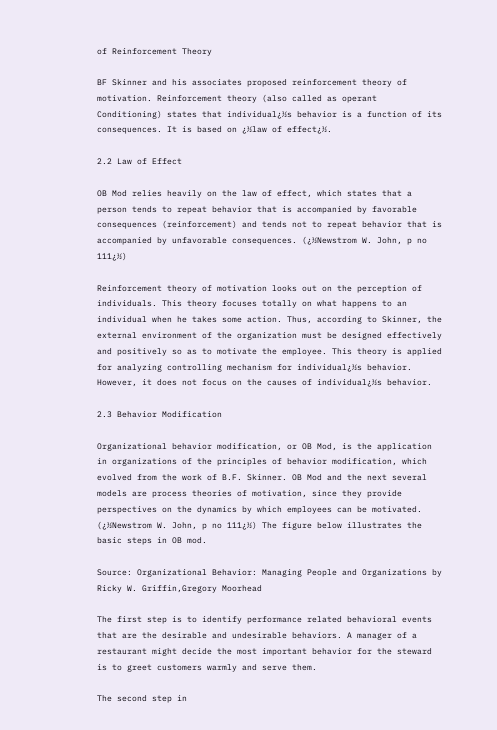of Reinforcement Theory

BF Skinner and his associates proposed reinforcement theory of motivation. Reinforcement theory (also called as operant Conditioning) states that individual¿½s behavior is a function of its consequences. It is based on ¿½law of effect¿½.

2.2 Law of Effect

OB Mod relies heavily on the law of effect, which states that a person tends to repeat behavior that is accompanied by favorable consequences (reinforcement) and tends not to repeat behavior that is accompanied by unfavorable consequences. (¿½Newstrom W. John, p no 111¿½)

Reinforcement theory of motivation looks out on the perception of individuals. This theory focuses totally on what happens to an individual when he takes some action. Thus, according to Skinner, the external environment of the organization must be designed effectively and positively so as to motivate the employee. This theory is applied for analyzing controlling mechanism for individual¿½s behavior. However, it does not focus on the causes of individual¿½s behavior.

2.3 Behavior Modification

Organizational behavior modification, or OB Mod, is the application in organizations of the principles of behavior modification, which evolved from the work of B.F. Skinner. OB Mod and the next several models are process theories of motivation, since they provide perspectives on the dynamics by which employees can be motivated. (¿½Newstrom W. John, p no 111¿½) The figure below illustrates the basic steps in OB mod.

Source: Organizational Behavior: Managing People and Organizations by Ricky W. Griffin,Gregory Moorhead

The first step is to identify performance related behavioral events that are the desirable and undesirable behaviors. A manager of a restaurant might decide the most important behavior for the steward is to greet customers warmly and serve them.

The second step in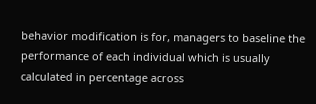behavior modification is for, managers to baseline the performance of each individual which is usually calculated in percentage across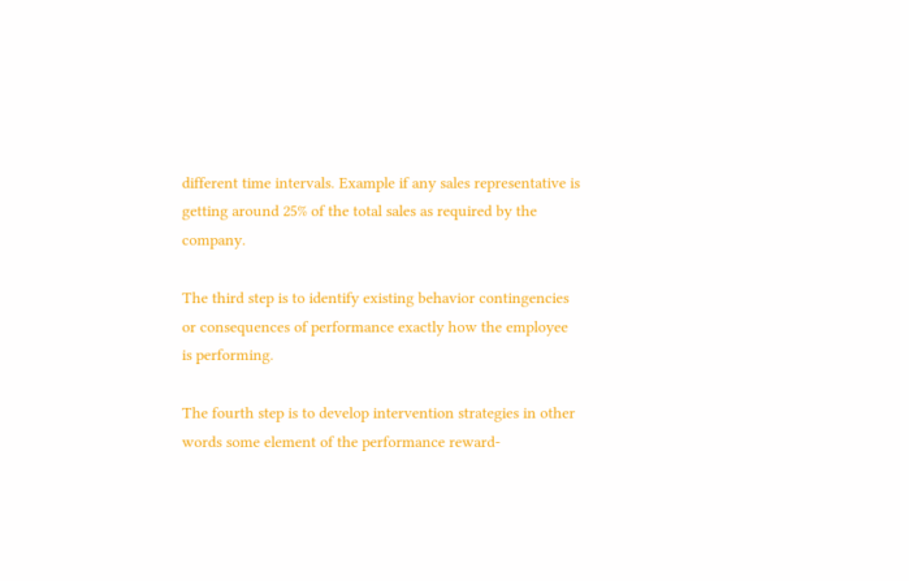different time intervals. Example if any sales representative is getting around 25% of the total sales as required by the company.

The third step is to identify existing behavior contingencies or consequences of performance exactly how the employee is performing.

The fourth step is to develop intervention strategies in other words some element of the performance reward-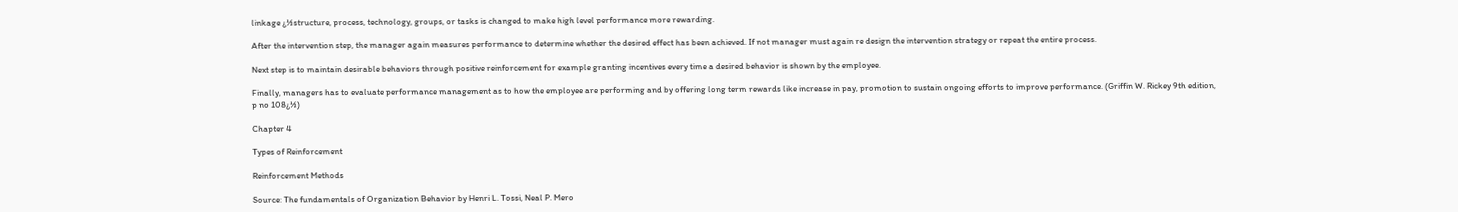linkage ¿½structure, process, technology, groups, or tasks is changed to make high level performance more rewarding.

After the intervention step, the manager again measures performance to determine whether the desired effect has been achieved. If not manager must again re design the intervention strategy or repeat the entire process.

Next step is to maintain desirable behaviors through positive reinforcement for example granting incentives every time a desired behavior is shown by the employee.

Finally, managers has to evaluate performance management as to how the employee are performing and by offering long term rewards like increase in pay, promotion to sustain ongoing efforts to improve performance. (Griffin W. Rickey 9th edition, p no 108¿½)

Chapter 4

Types of Reinforcement

Reinforcement Methods

Source: The fundamentals of Organization Behavior by Henri L. Tossi, Neal P. Mero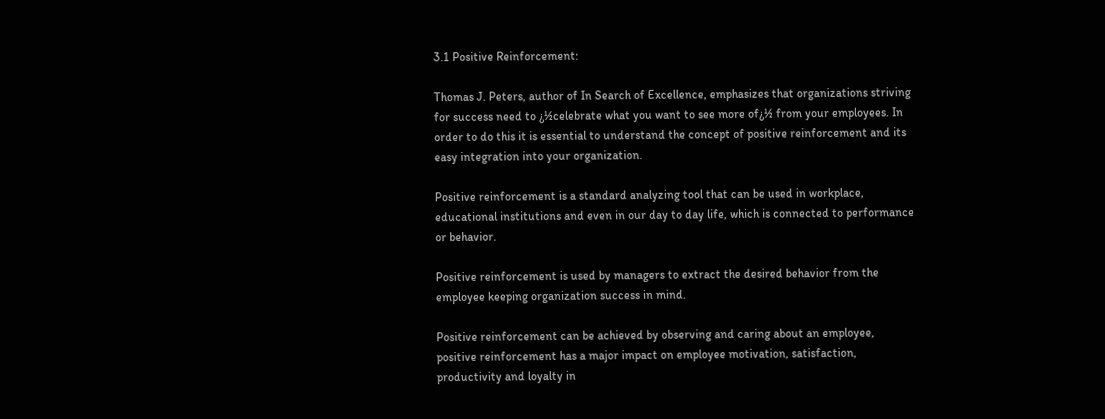3.1 Positive Reinforcement:

Thomas J. Peters, author of In Search of Excellence, emphasizes that organizations striving for success need to ¿½celebrate what you want to see more of¿½ from your employees. In order to do this it is essential to understand the concept of positive reinforcement and its easy integration into your organization.

Positive reinforcement is a standard analyzing tool that can be used in workplace, educational institutions and even in our day to day life, which is connected to performance or behavior.

Positive reinforcement is used by managers to extract the desired behavior from the employee keeping organization success in mind.

Positive reinforcement can be achieved by observing and caring about an employee, positive reinforcement has a major impact on employee motivation, satisfaction, productivity and loyalty in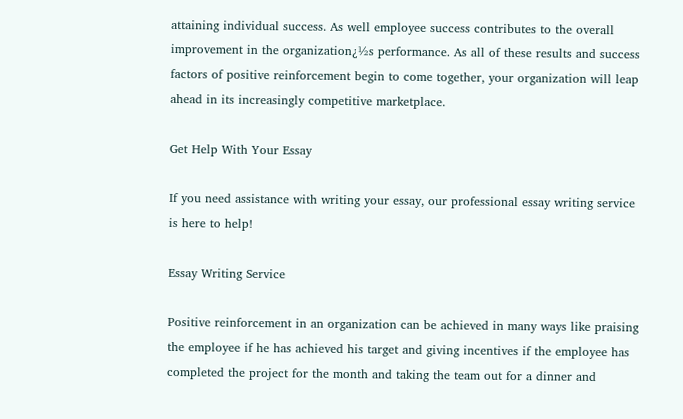attaining individual success. As well employee success contributes to the overall improvement in the organization¿½s performance. As all of these results and success factors of positive reinforcement begin to come together, your organization will leap ahead in its increasingly competitive marketplace.

Get Help With Your Essay

If you need assistance with writing your essay, our professional essay writing service is here to help!

Essay Writing Service

Positive reinforcement in an organization can be achieved in many ways like praising the employee if he has achieved his target and giving incentives if the employee has completed the project for the month and taking the team out for a dinner and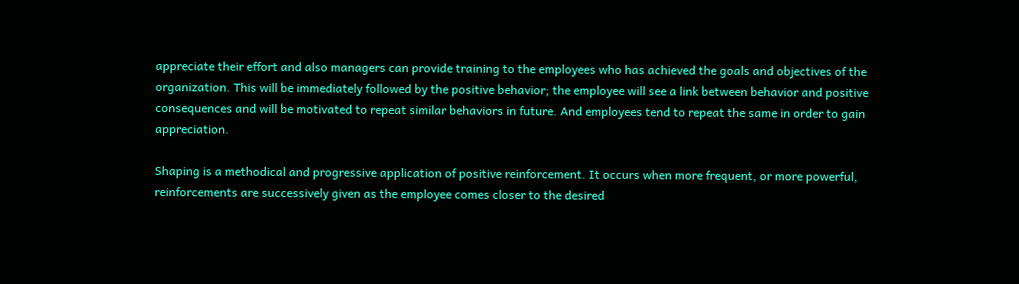appreciate their effort and also managers can provide training to the employees who has achieved the goals and objectives of the organization. This will be immediately followed by the positive behavior; the employee will see a link between behavior and positive consequences and will be motivated to repeat similar behaviors in future. And employees tend to repeat the same in order to gain appreciation.

Shaping is a methodical and progressive application of positive reinforcement. It occurs when more frequent, or more powerful, reinforcements are successively given as the employee comes closer to the desired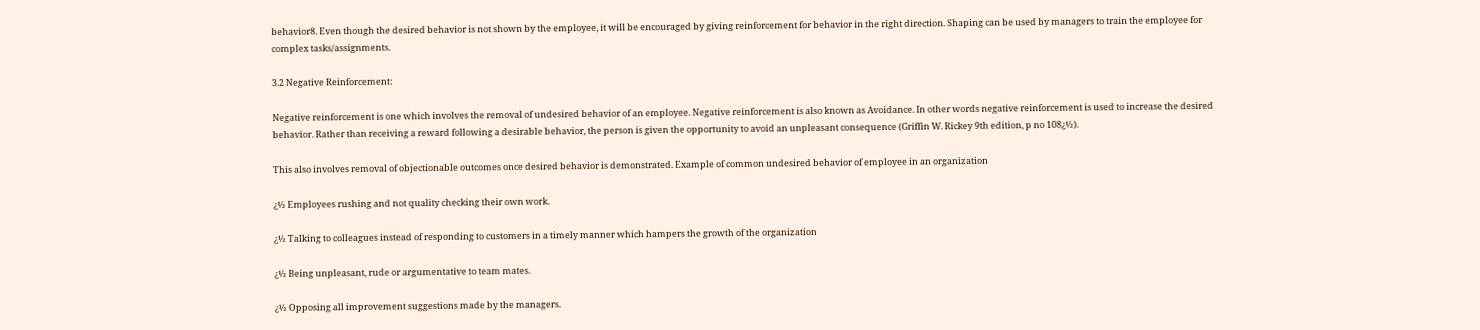behavior8. Even though the desired behavior is not shown by the employee, it will be encouraged by giving reinforcement for behavior in the right direction. Shaping can be used by managers to train the employee for complex tasks/assignments.

3.2 Negative Reinforcement:

Negative reinforcement is one which involves the removal of undesired behavior of an employee. Negative reinforcement is also known as Avoidance. In other words negative reinforcement is used to increase the desired behavior. Rather than receiving a reward following a desirable behavior, the person is given the opportunity to avoid an unpleasant consequence (Griffin W. Rickey 9th edition, p no 108¿½).

This also involves removal of objectionable outcomes once desired behavior is demonstrated. Example of common undesired behavior of employee in an organization

¿½ Employees rushing and not quality checking their own work.

¿½ Talking to colleagues instead of responding to customers in a timely manner which hampers the growth of the organization

¿½ Being unpleasant, rude or argumentative to team mates.

¿½ Opposing all improvement suggestions made by the managers.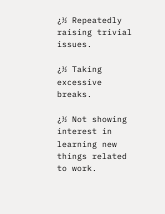¿½ Repeatedly raising trivial issues.

¿½ Taking excessive breaks.

¿½ Not showing interest in learning new things related to work.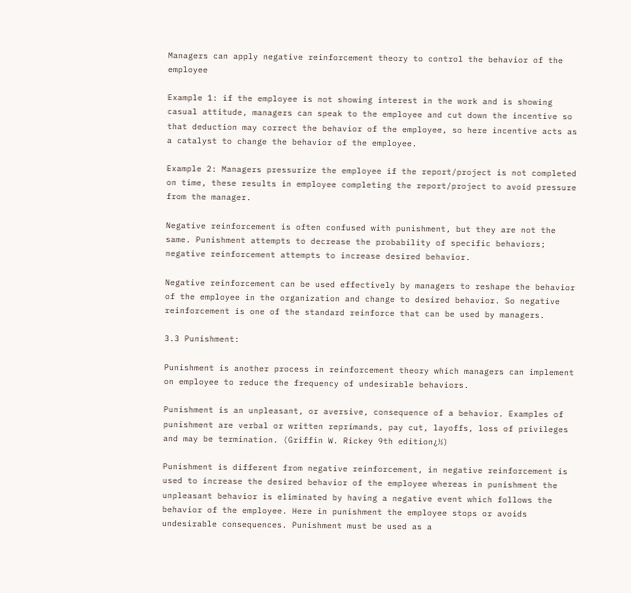Managers can apply negative reinforcement theory to control the behavior of the employee

Example 1: if the employee is not showing interest in the work and is showing casual attitude, managers can speak to the employee and cut down the incentive so that deduction may correct the behavior of the employee, so here incentive acts as a catalyst to change the behavior of the employee.

Example 2: Managers pressurize the employee if the report/project is not completed on time, these results in employee completing the report/project to avoid pressure from the manager.

Negative reinforcement is often confused with punishment, but they are not the same. Punishment attempts to decrease the probability of specific behaviors; negative reinforcement attempts to increase desired behavior.

Negative reinforcement can be used effectively by managers to reshape the behavior of the employee in the organization and change to desired behavior. So negative reinforcement is one of the standard reinforce that can be used by managers.

3.3 Punishment:

Punishment is another process in reinforcement theory which managers can implement on employee to reduce the frequency of undesirable behaviors.

Punishment is an unpleasant, or aversive, consequence of a behavior. Examples of punishment are verbal or written reprimands, pay cut, layoffs, loss of privileges and may be termination. (Griffin W. Rickey 9th edition¿½)

Punishment is different from negative reinforcement, in negative reinforcement is used to increase the desired behavior of the employee whereas in punishment the unpleasant behavior is eliminated by having a negative event which follows the behavior of the employee. Here in punishment the employee stops or avoids undesirable consequences. Punishment must be used as a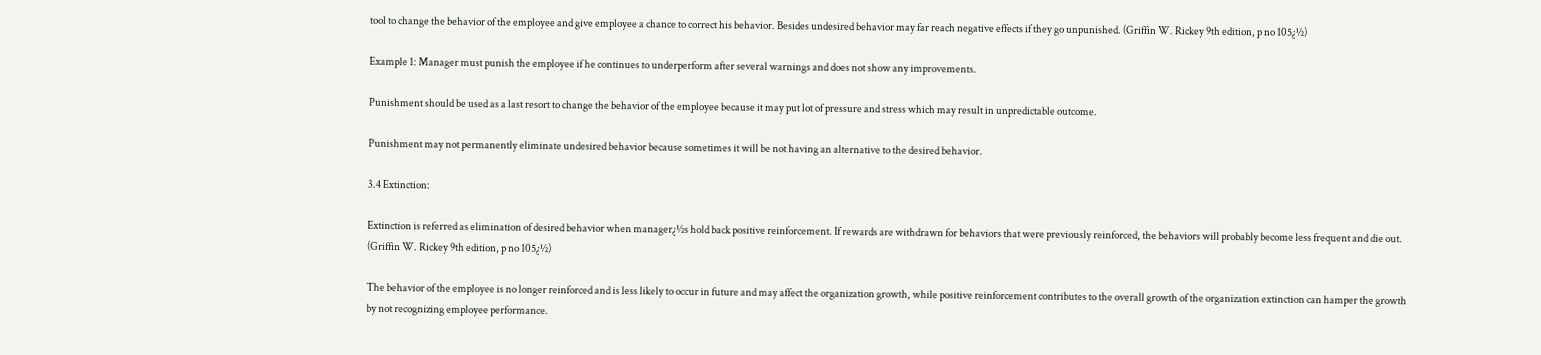tool to change the behavior of the employee and give employee a chance to correct his behavior. Besides undesired behavior may far reach negative effects if they go unpunished. (Griffin W. Rickey 9th edition, p no 105¿½)

Example 1: Manager must punish the employee if he continues to underperform after several warnings and does not show any improvements.

Punishment should be used as a last resort to change the behavior of the employee because it may put lot of pressure and stress which may result in unpredictable outcome.

Punishment may not permanently eliminate undesired behavior because sometimes it will be not having an alternative to the desired behavior.

3.4 Extinction:

Extinction is referred as elimination of desired behavior when manager¿½s hold back positive reinforcement. If rewards are withdrawn for behaviors that were previously reinforced, the behaviors will probably become less frequent and die out. (Griffin W. Rickey 9th edition, p no 105¿½)

The behavior of the employee is no longer reinforced and is less likely to occur in future and may affect the organization growth, while positive reinforcement contributes to the overall growth of the organization extinction can hamper the growth by not recognizing employee performance.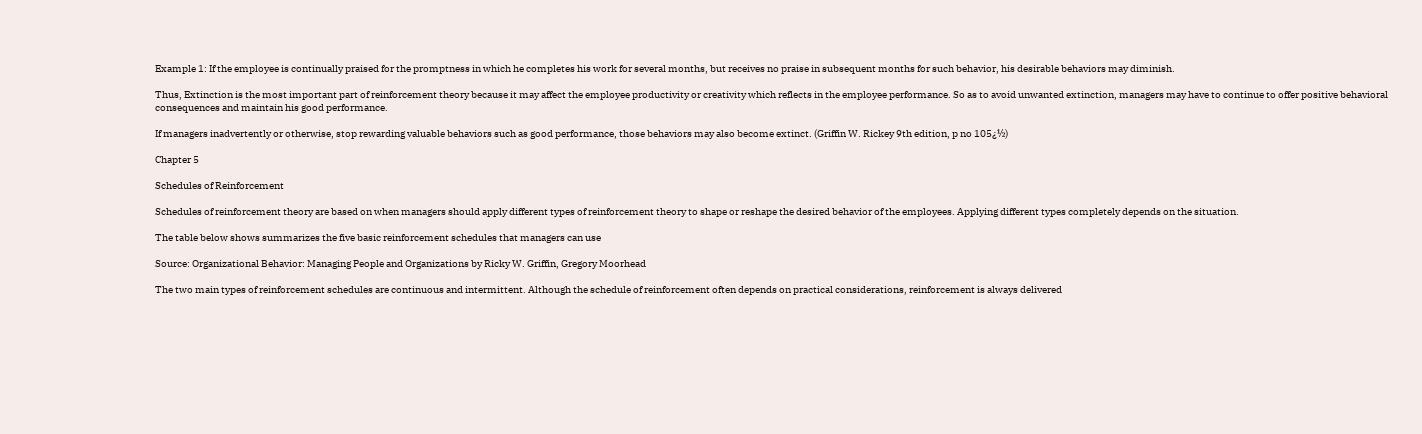Example 1: If the employee is continually praised for the promptness in which he completes his work for several months, but receives no praise in subsequent months for such behavior, his desirable behaviors may diminish.

Thus, Extinction is the most important part of reinforcement theory because it may affect the employee productivity or creativity which reflects in the employee performance. So as to avoid unwanted extinction, managers may have to continue to offer positive behavioral consequences and maintain his good performance.

If managers inadvertently or otherwise, stop rewarding valuable behaviors such as good performance, those behaviors may also become extinct. (Griffin W. Rickey 9th edition, p no 105¿½)

Chapter 5

Schedules of Reinforcement

Schedules of reinforcement theory are based on when managers should apply different types of reinforcement theory to shape or reshape the desired behavior of the employees. Applying different types completely depends on the situation.

The table below shows summarizes the five basic reinforcement schedules that managers can use

Source: Organizational Behavior: Managing People and Organizations by Ricky W. Griffin, Gregory Moorhead

The two main types of reinforcement schedules are continuous and intermittent. Although the schedule of reinforcement often depends on practical considerations, reinforcement is always delivered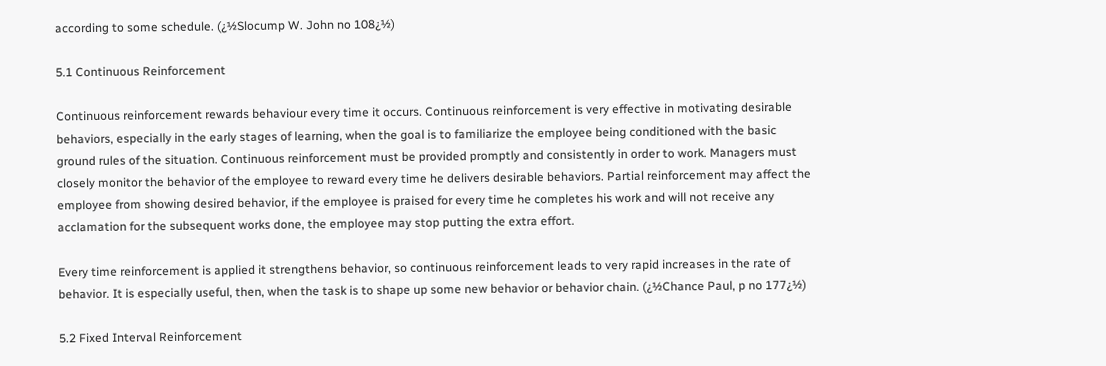according to some schedule. (¿½Slocump W. John no 108¿½)

5.1 Continuous Reinforcement

Continuous reinforcement rewards behaviour every time it occurs. Continuous reinforcement is very effective in motivating desirable behaviors, especially in the early stages of learning, when the goal is to familiarize the employee being conditioned with the basic ground rules of the situation. Continuous reinforcement must be provided promptly and consistently in order to work. Managers must closely monitor the behavior of the employee to reward every time he delivers desirable behaviors. Partial reinforcement may affect the employee from showing desired behavior, if the employee is praised for every time he completes his work and will not receive any acclamation for the subsequent works done, the employee may stop putting the extra effort.

Every time reinforcement is applied it strengthens behavior, so continuous reinforcement leads to very rapid increases in the rate of behavior. It is especially useful, then, when the task is to shape up some new behavior or behavior chain. (¿½Chance Paul, p no 177¿½)

5.2 Fixed Interval Reinforcement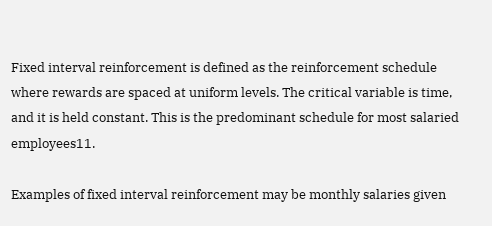Fixed interval reinforcement is defined as the reinforcement schedule where rewards are spaced at uniform levels. The critical variable is time, and it is held constant. This is the predominant schedule for most salaried employees11.

Examples of fixed interval reinforcement may be monthly salaries given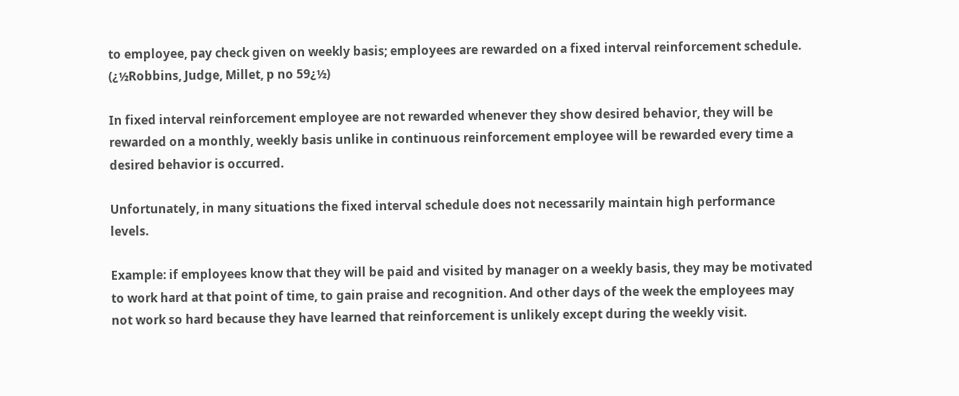to employee, pay check given on weekly basis; employees are rewarded on a fixed interval reinforcement schedule. (¿½Robbins, Judge, Millet, p no 59¿½)

In fixed interval reinforcement employee are not rewarded whenever they show desired behavior, they will be rewarded on a monthly, weekly basis unlike in continuous reinforcement employee will be rewarded every time a desired behavior is occurred.

Unfortunately, in many situations the fixed interval schedule does not necessarily maintain high performance levels.

Example: if employees know that they will be paid and visited by manager on a weekly basis, they may be motivated to work hard at that point of time, to gain praise and recognition. And other days of the week the employees may not work so hard because they have learned that reinforcement is unlikely except during the weekly visit.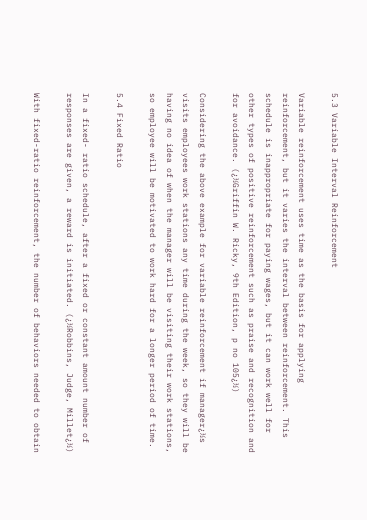5.3 Variable Interval Reinforcement

Variable reinforcement uses time as the basis for applying reinforcement, but it varies the interval between reinforcement. This schedule is inappropriate for paying wages, but it can work well for other types of positive reinforcement such as praise and recognition and for avoidance. (¿½Griffin W. Ricky, 9th Edition, p no 105¿½)

Considering the above example for variable reinforcement if manager¿½s visits employees work stations any time during the week, so they will be having no idea of when the manager will be visiting their work stations, so employee will be motivated to work hard for a longer period of time.

5.4 Fixed Ratio

In a fixed- ratio schedule, after a fixed or constant amount number of responses are given, a reward is initiated. (¿½Robbins, Judge, Millet¿½)

With fixed-ratio reinforcement, the number of behaviors needed to obtain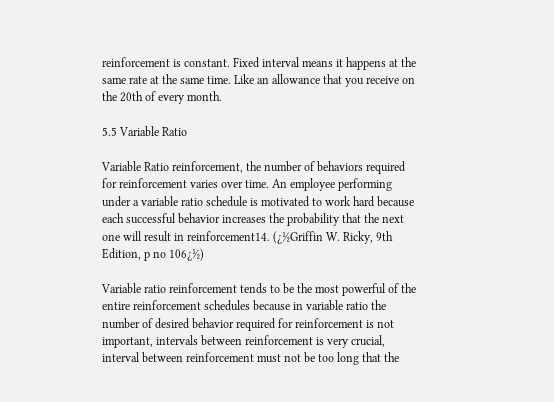reinforcement is constant. Fixed interval means it happens at the same rate at the same time. Like an allowance that you receive on the 20th of every month.

5.5 Variable Ratio

Variable Ratio reinforcement, the number of behaviors required for reinforcement varies over time. An employee performing under a variable ratio schedule is motivated to work hard because each successful behavior increases the probability that the next one will result in reinforcement14. (¿½Griffin W. Ricky, 9th Edition, p no 106¿½)

Variable ratio reinforcement tends to be the most powerful of the entire reinforcement schedules because in variable ratio the number of desired behavior required for reinforcement is not important, intervals between reinforcement is very crucial, interval between reinforcement must not be too long that the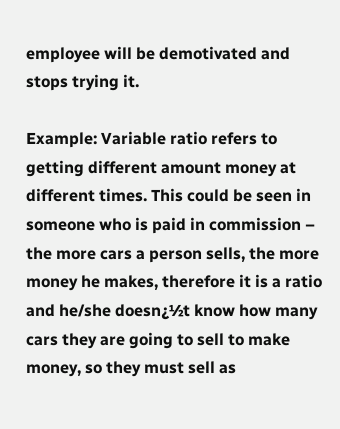employee will be demotivated and stops trying it.

Example: Variable ratio refers to getting different amount money at different times. This could be seen in someone who is paid in commission – the more cars a person sells, the more money he makes, therefore it is a ratio and he/she doesn¿½t know how many cars they are going to sell to make money, so they must sell as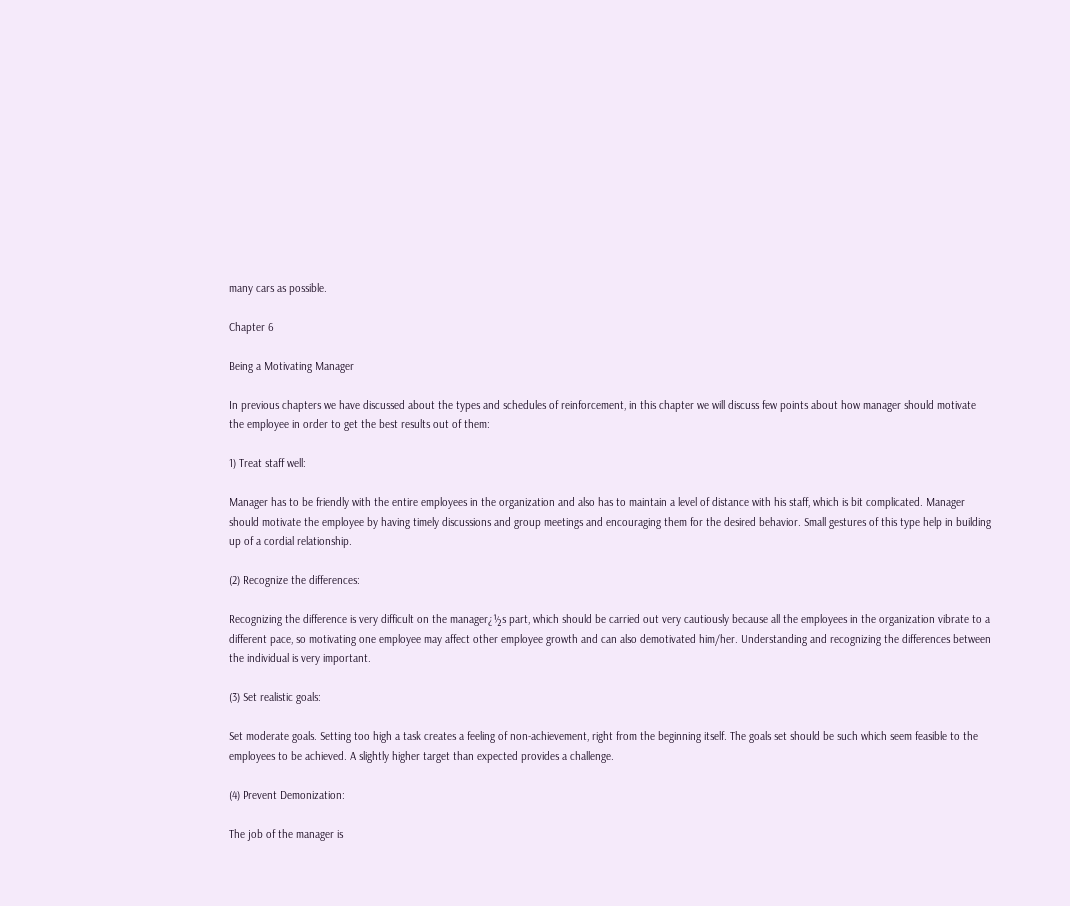many cars as possible.

Chapter 6

Being a Motivating Manager

In previous chapters we have discussed about the types and schedules of reinforcement, in this chapter we will discuss few points about how manager should motivate the employee in order to get the best results out of them:

1) Treat staff well:

Manager has to be friendly with the entire employees in the organization and also has to maintain a level of distance with his staff, which is bit complicated. Manager should motivate the employee by having timely discussions and group meetings and encouraging them for the desired behavior. Small gestures of this type help in building up of a cordial relationship.

(2) Recognize the differences:

Recognizing the difference is very difficult on the manager¿½s part, which should be carried out very cautiously because all the employees in the organization vibrate to a different pace, so motivating one employee may affect other employee growth and can also demotivated him/her. Understanding and recognizing the differences between the individual is very important.

(3) Set realistic goals:

Set moderate goals. Setting too high a task creates a feeling of non-achievement, right from the beginning itself. The goals set should be such which seem feasible to the employees to be achieved. A slightly higher target than expected provides a challenge.

(4) Prevent Demonization:

The job of the manager is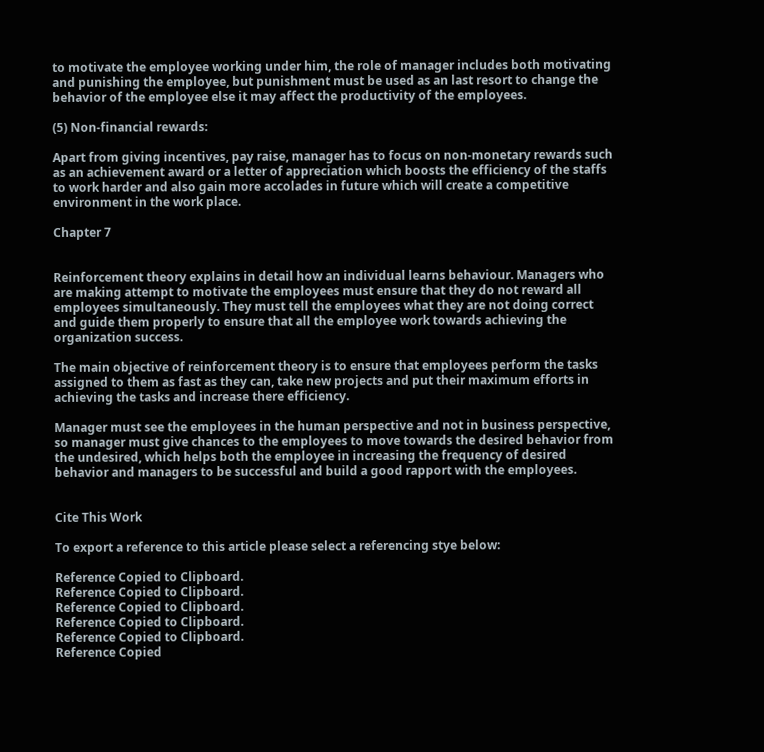to motivate the employee working under him, the role of manager includes both motivating and punishing the employee, but punishment must be used as an last resort to change the behavior of the employee else it may affect the productivity of the employees.

(5) Non-financial rewards:

Apart from giving incentives, pay raise, manager has to focus on non-monetary rewards such as an achievement award or a letter of appreciation which boosts the efficiency of the staffs to work harder and also gain more accolades in future which will create a competitive environment in the work place.

Chapter 7


Reinforcement theory explains in detail how an individual learns behaviour. Managers who are making attempt to motivate the employees must ensure that they do not reward all employees simultaneously. They must tell the employees what they are not doing correct and guide them properly to ensure that all the employee work towards achieving the organization success.

The main objective of reinforcement theory is to ensure that employees perform the tasks assigned to them as fast as they can, take new projects and put their maximum efforts in achieving the tasks and increase there efficiency.

Manager must see the employees in the human perspective and not in business perspective, so manager must give chances to the employees to move towards the desired behavior from the undesired, which helps both the employee in increasing the frequency of desired behavior and managers to be successful and build a good rapport with the employees.


Cite This Work

To export a reference to this article please select a referencing stye below:

Reference Copied to Clipboard.
Reference Copied to Clipboard.
Reference Copied to Clipboard.
Reference Copied to Clipboard.
Reference Copied to Clipboard.
Reference Copied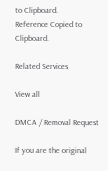to Clipboard.
Reference Copied to Clipboard.

Related Services

View all

DMCA / Removal Request

If you are the original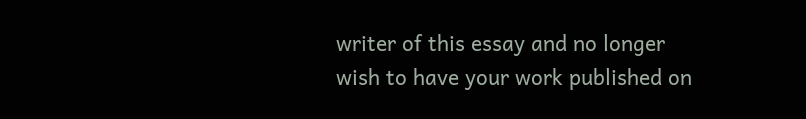writer of this essay and no longer wish to have your work published on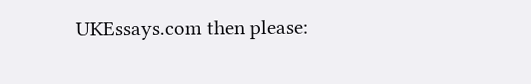UKEssays.com then please: